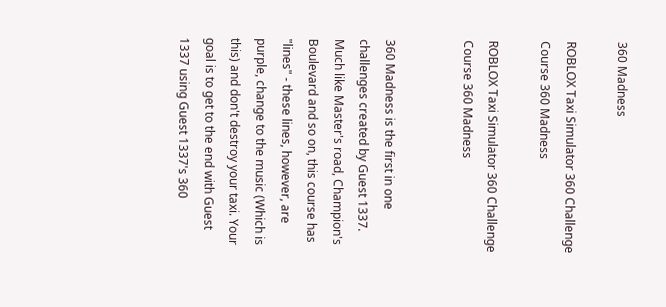360 Madness

ROBLOX Taxi Simulator 360 Challenge Course 360 Madness

ROBLOX Taxi Simulator 360 Challenge Course 360 Madness


360 Madness is the first in one challenges created by Guest 1337. Much like Master's road, Champion's Boulevard and so on, this course has "lines" - these lines, however, are purple, change to the music (Which is this) and don't destroy your taxi. Your goal is to get to the end with Guest 1337 using Guest 1337's 360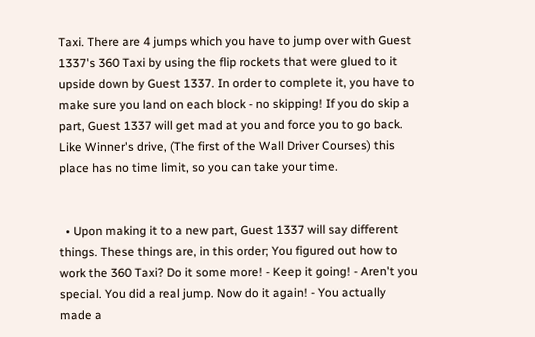Taxi. There are 4 jumps which you have to jump over with Guest 1337's 360 Taxi by using the flip rockets that were glued to it upside down by Guest 1337. In order to complete it, you have to make sure you land on each block - no skipping! If you do skip a part, Guest 1337 will get mad at you and force you to go back. Like Winner's drive, (The first of the Wall Driver Courses) this place has no time limit, so you can take your time.


  • Upon making it to a new part, Guest 1337 will say different things. These things are, in this order; You figured out how to work the 360 Taxi? Do it some more! - Keep it going! - Aren't you special. You did a real jump. Now do it again! - You actually made a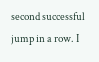second successful jump in a row. I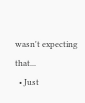wasn't expecting that...
  • Just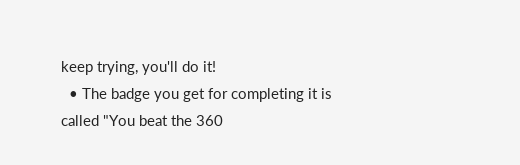keep trying, you'll do it!
  • The badge you get for completing it is called "You beat the 360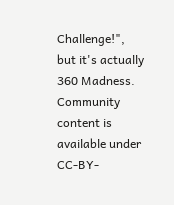Challenge!", but it's actually 360 Madness.
Community content is available under CC-BY-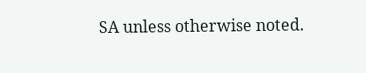SA unless otherwise noted.